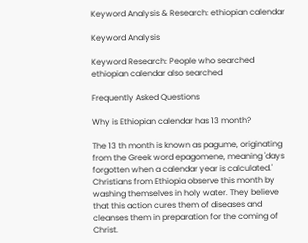Keyword Analysis & Research: ethiopian calendar

Keyword Analysis

Keyword Research: People who searched ethiopian calendar also searched

Frequently Asked Questions

Why is Ethiopian calendar has 13 month?

The 13 th month is known as pagume, originating from the Greek word epagomene, meaning 'days forgotten when a calendar year is calculated.' Christians from Ethiopia observe this month by washing themselves in holy water. They believe that this action cures them of diseases and cleanses them in preparation for the coming of Christ.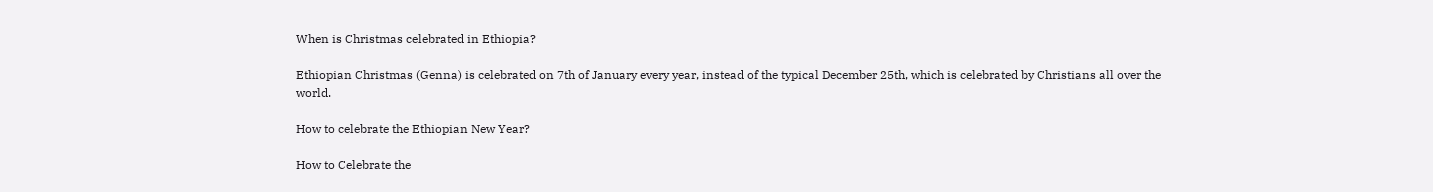When is Christmas celebrated in Ethiopia?

Ethiopian Christmas (Genna) is celebrated on 7th of January every year, instead of the typical December 25th, which is celebrated by Christians all over the world.

How to celebrate the Ethiopian New Year?

How to Celebrate the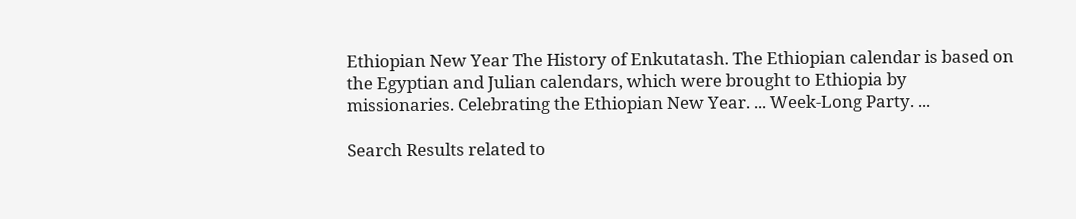Ethiopian New Year The History of Enkutatash. The Ethiopian calendar is based on the Egyptian and Julian calendars, which were brought to Ethiopia by missionaries. Celebrating the Ethiopian New Year. ... Week-Long Party. ...

Search Results related to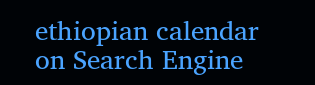ethiopian calendar on Search Engine